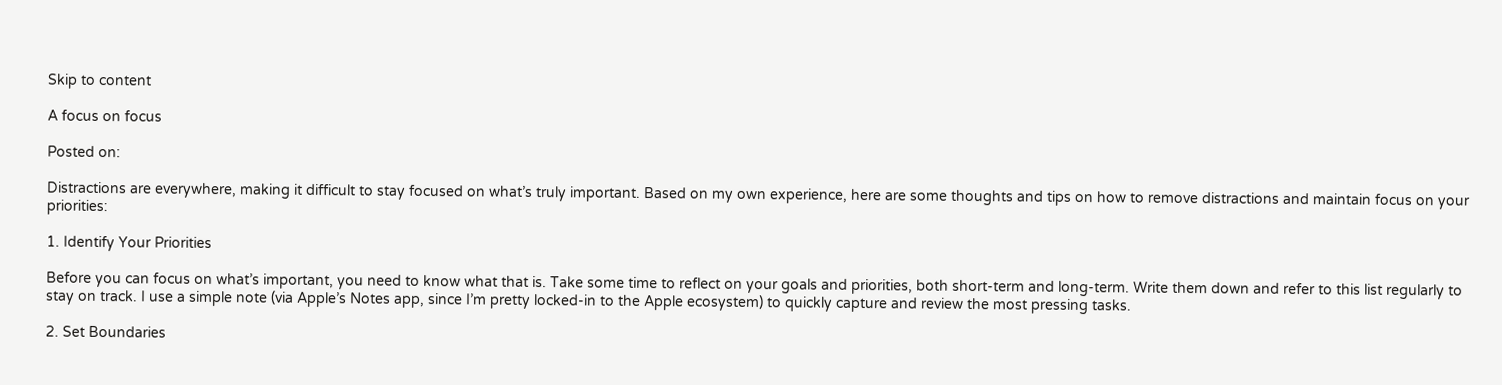Skip to content

A focus on focus

Posted on:

Distractions are everywhere, making it difficult to stay focused on what’s truly important. Based on my own experience, here are some thoughts and tips on how to remove distractions and maintain focus on your priorities:

1. Identify Your Priorities

Before you can focus on what’s important, you need to know what that is. Take some time to reflect on your goals and priorities, both short-term and long-term. Write them down and refer to this list regularly to stay on track. I use a simple note (via Apple’s Notes app, since I’m pretty locked-in to the Apple ecosystem) to quickly capture and review the most pressing tasks.

2. Set Boundaries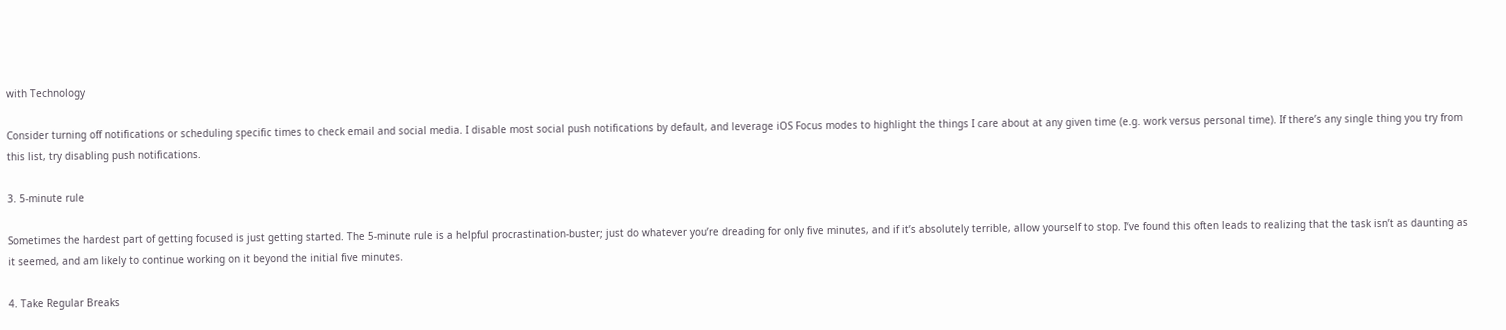with Technology

Consider turning off notifications or scheduling specific times to check email and social media. I disable most social push notifications by default, and leverage iOS Focus modes to highlight the things I care about at any given time (e.g. work versus personal time). If there’s any single thing you try from this list, try disabling push notifications.

3. 5-minute rule

Sometimes the hardest part of getting focused is just getting started. The 5-minute rule is a helpful procrastination-buster; just do whatever you’re dreading for only five minutes, and if it’s absolutely terrible, allow yourself to stop. I’ve found this often leads to realizing that the task isn’t as daunting as it seemed, and am likely to continue working on it beyond the initial five minutes.

4. Take Regular Breaks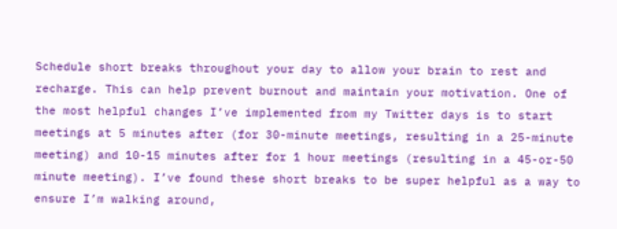Schedule short breaks throughout your day to allow your brain to rest and recharge. This can help prevent burnout and maintain your motivation. One of the most helpful changes I’ve implemented from my Twitter days is to start meetings at 5 minutes after (for 30-minute meetings, resulting in a 25-minute meeting) and 10-15 minutes after for 1 hour meetings (resulting in a 45-or-50 minute meeting). I’ve found these short breaks to be super helpful as a way to ensure I’m walking around,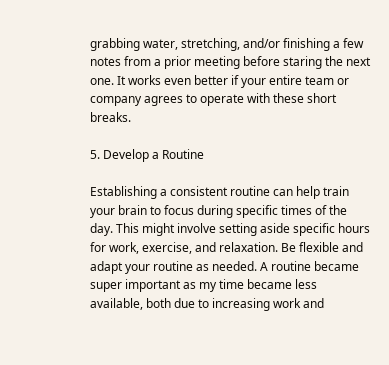grabbing water, stretching, and/or finishing a few notes from a prior meeting before staring the next one. It works even better if your entire team or company agrees to operate with these short breaks.

5. Develop a Routine

Establishing a consistent routine can help train your brain to focus during specific times of the day. This might involve setting aside specific hours for work, exercise, and relaxation. Be flexible and adapt your routine as needed. A routine became super important as my time became less available, both due to increasing work and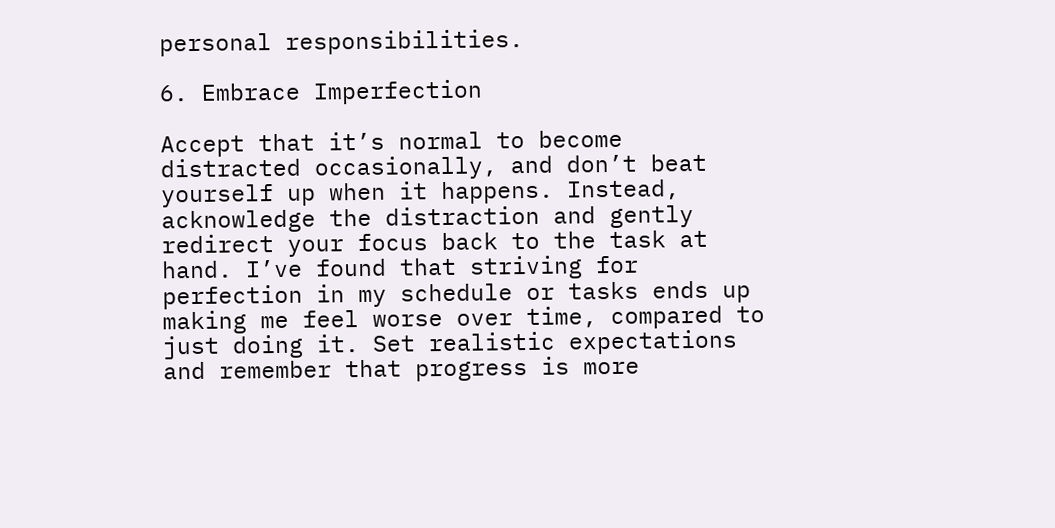personal responsibilities.

6. Embrace Imperfection

Accept that it’s normal to become distracted occasionally, and don’t beat yourself up when it happens. Instead, acknowledge the distraction and gently redirect your focus back to the task at hand. I’ve found that striving for perfection in my schedule or tasks ends up making me feel worse over time, compared to just doing it. Set realistic expectations and remember that progress is more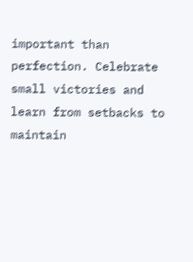important than perfection. Celebrate small victories and learn from setbacks to maintain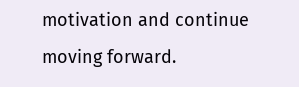motivation and continue moving forward.